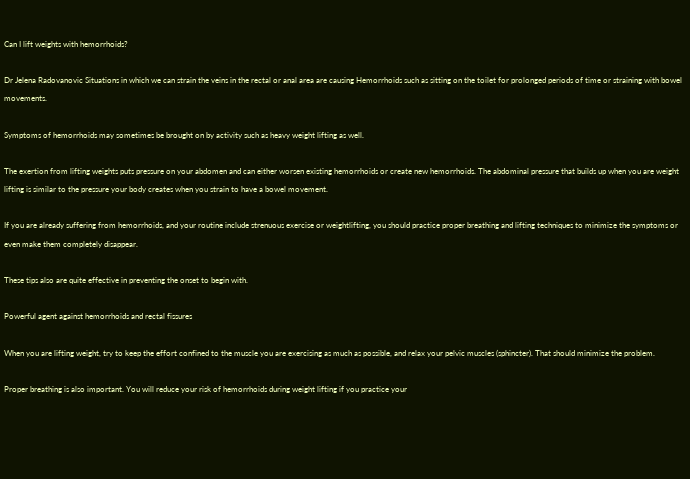Can I lift weights with hemorrhoids?

Dr Jelena Radovanovic Situations in which we can strain the veins in the rectal or anal area are causing Hemorrhoids such as sitting on the toilet for prolonged periods of time or straining with bowel movements.

Symptoms of hemorrhoids may sometimes be brought on by activity such as heavy weight lifting as well.

The exertion from lifting weights puts pressure on your abdomen and can either worsen existing hemorrhoids or create new hemorrhoids. The abdominal pressure that builds up when you are weight lifting is similar to the pressure your body creates when you strain to have a bowel movement.

If you are already suffering from hemorrhoids, and your routine include strenuous exercise or weightlifting, you should practice proper breathing and lifting techniques to minimize the symptoms or even make them completely disappear.

These tips also are quite effective in preventing the onset to begin with.

Powerful agent against hemorrhoids and rectal fissures

When you are lifting weight, try to keep the effort confined to the muscle you are exercising as much as possible, and relax your pelvic muscles (sphincter). That should minimize the problem.

Proper breathing is also important. You will reduce your risk of hemorrhoids during weight lifting if you practice your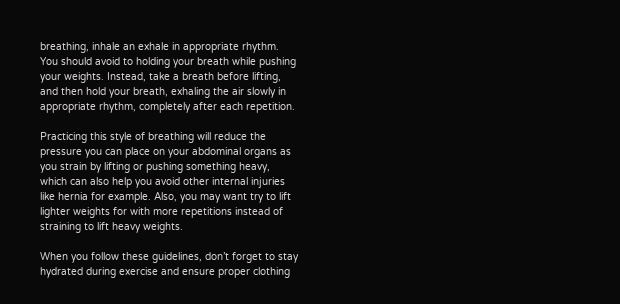breathing, inhale an exhale in appropriate rhythm. You should avoid to holding your breath while pushing your weights. Instead, take a breath before lifting, and then hold your breath, exhaling the air slowly in appropriate rhythm, completely after each repetition.

Practicing this style of breathing will reduce the pressure you can place on your abdominal organs as you strain by lifting or pushing something heavy, which can also help you avoid other internal injuries like hernia for example. Also, you may want try to lift lighter weights for with more repetitions instead of straining to lift heavy weights.

When you follow these guidelines, don’t forget to stay hydrated during exercise and ensure proper clothing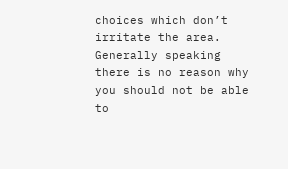choices which don’t irritate the area. Generally speaking there is no reason why you should not be able to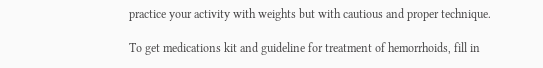practice your activity with weights but with cautious and proper technique.

To get medications kit and guideline for treatment of hemorrhoids, fill in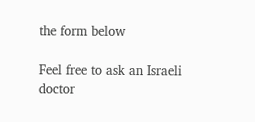the form below

Feel free to ask an Israeli doctor